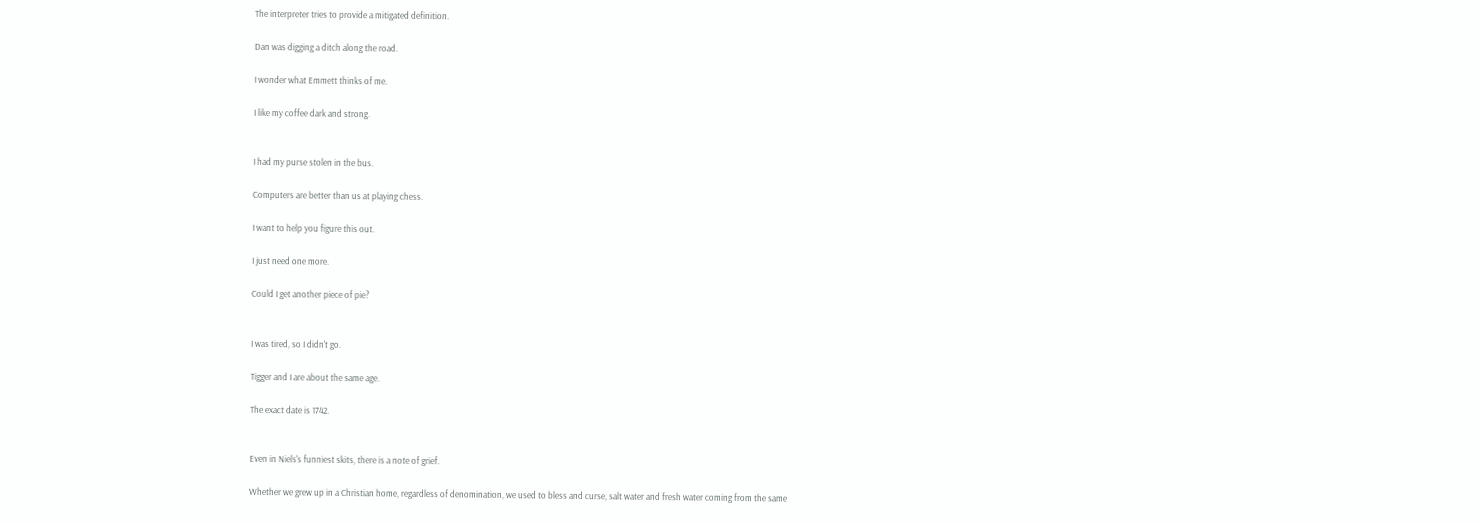The interpreter tries to provide a mitigated definition.

Dan was digging a ditch along the road.

I wonder what Emmett thinks of me.

I like my coffee dark and strong.


I had my purse stolen in the bus.

Computers are better than us at playing chess.

I want to help you figure this out.

I just need one more.

Could I get another piece of pie?


I was tired, so I didn't go.

Tigger and I are about the same age.

The exact date is 1742.


Even in Niels's funniest skits, there is a note of grief.

Whether we grew up in a Christian home, regardless of denomination, we used to bless and curse, salt water and fresh water coming from the same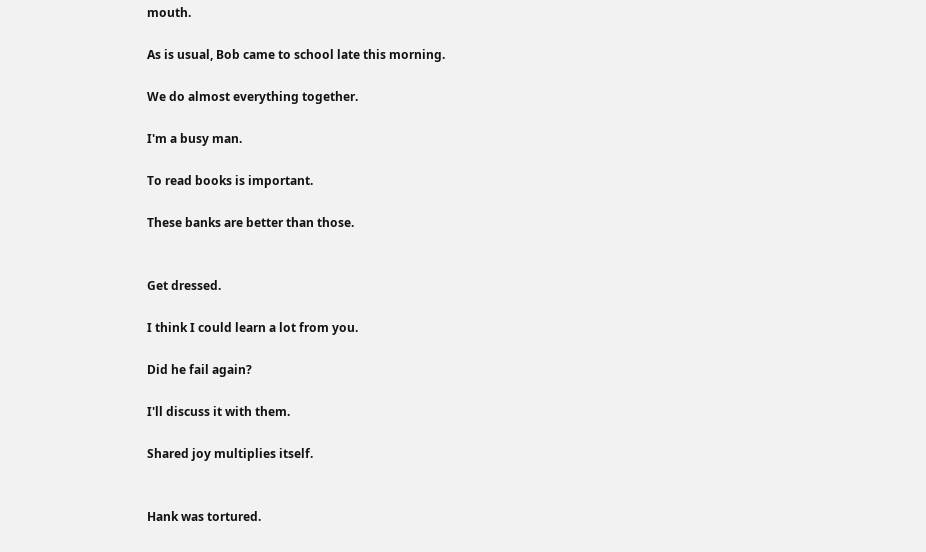mouth.

As is usual, Bob came to school late this morning.

We do almost everything together.

I'm a busy man.

To read books is important.

These banks are better than those.


Get dressed.

I think I could learn a lot from you.

Did he fail again?

I'll discuss it with them.

Shared joy multiplies itself.


Hank was tortured.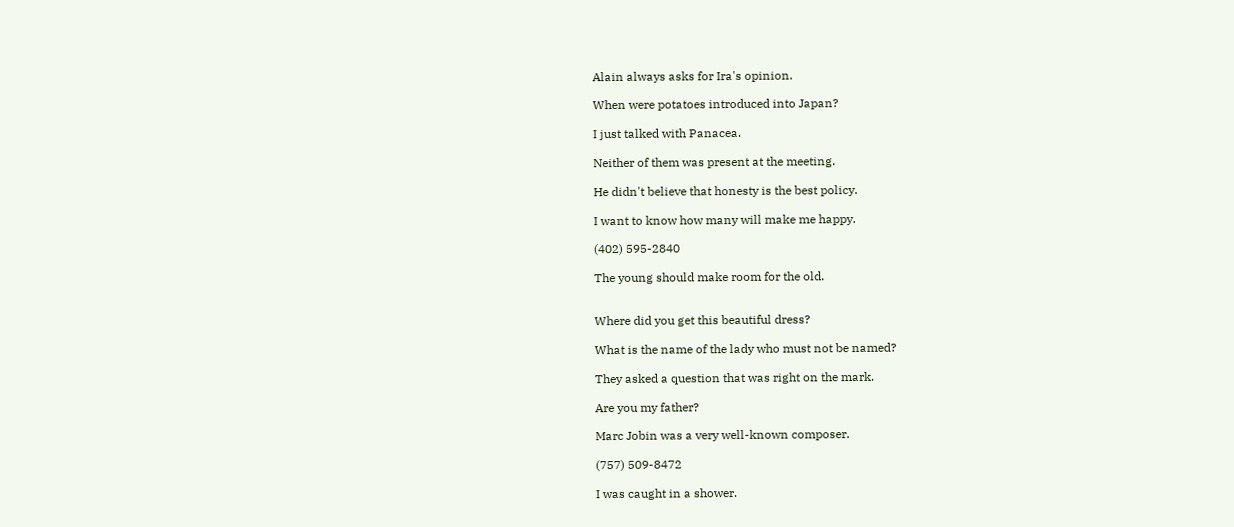Alain always asks for Ira's opinion.

When were potatoes introduced into Japan?

I just talked with Panacea.

Neither of them was present at the meeting.

He didn't believe that honesty is the best policy.

I want to know how many will make me happy.

(402) 595-2840

The young should make room for the old.


Where did you get this beautiful dress?

What is the name of the lady who must not be named?

They asked a question that was right on the mark.

Are you my father?

Marc Jobin was a very well-known composer.

(757) 509-8472

I was caught in a shower.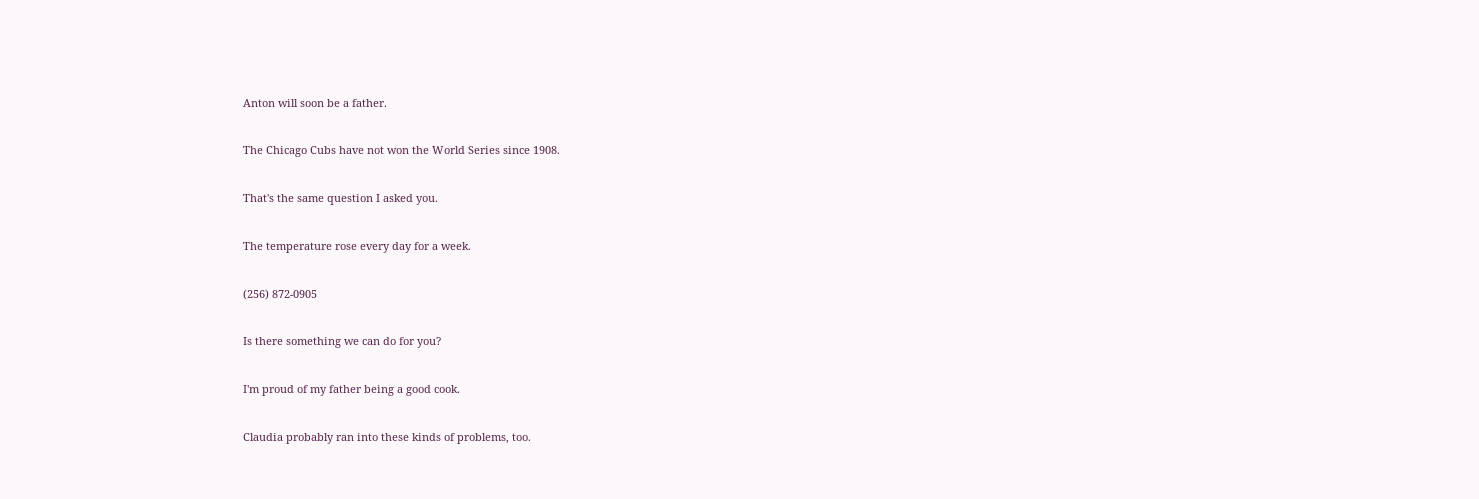Anton will soon be a father.

The Chicago Cubs have not won the World Series since 1908.

That's the same question I asked you.

The temperature rose every day for a week.

(256) 872-0905

Is there something we can do for you?

I'm proud of my father being a good cook.

Claudia probably ran into these kinds of problems, too.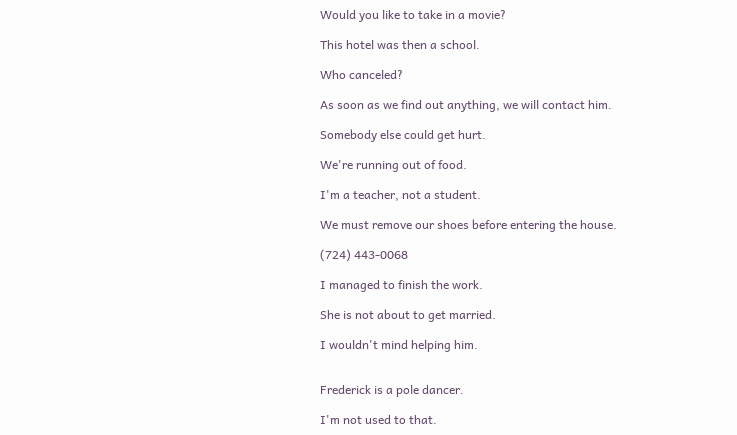Would you like to take in a movie?

This hotel was then a school.

Who canceled?

As soon as we find out anything, we will contact him.

Somebody else could get hurt.

We're running out of food.

I'm a teacher, not a student.

We must remove our shoes before entering the house.

(724) 443-0068

I managed to finish the work.

She is not about to get married.

I wouldn't mind helping him.


Frederick is a pole dancer.

I'm not used to that.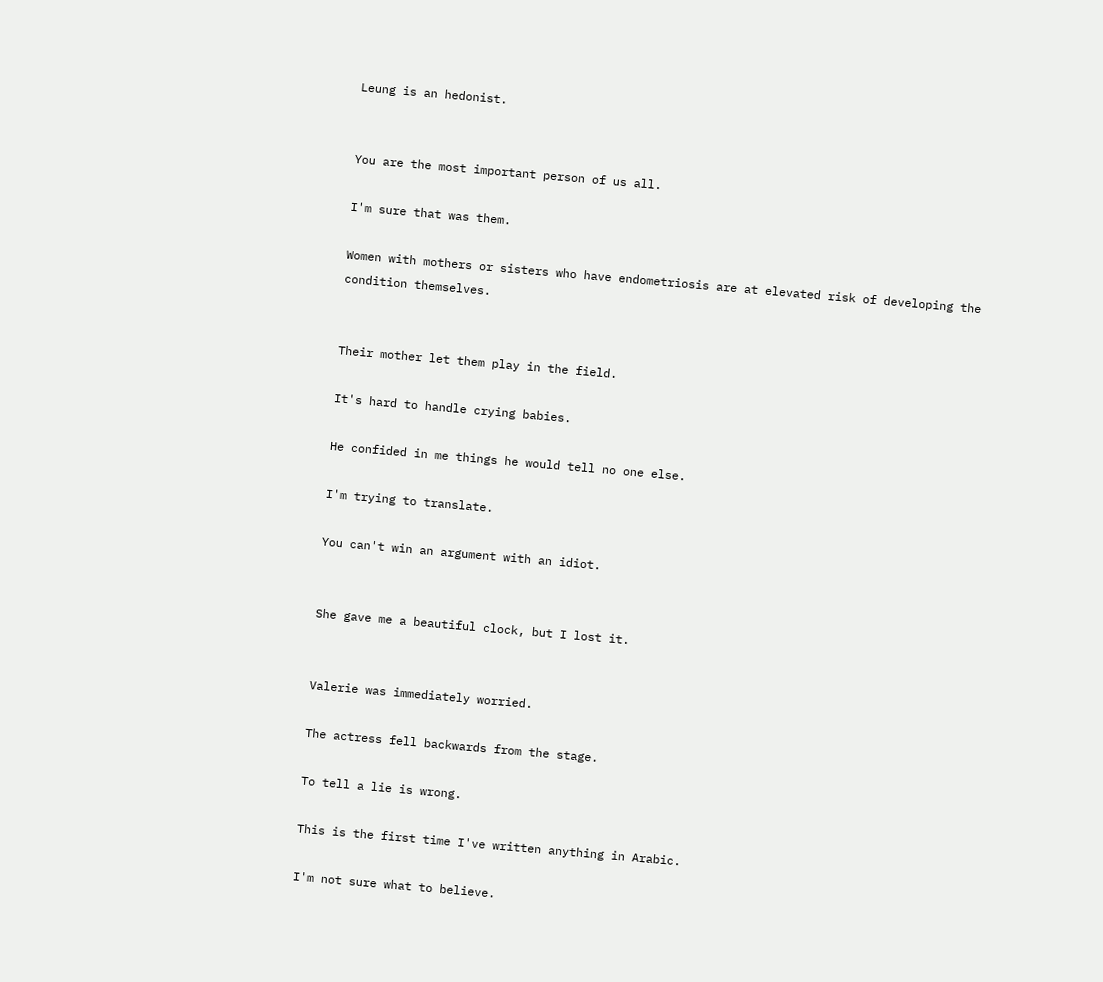Leung is an hedonist.


You are the most important person of us all.

I'm sure that was them.

Women with mothers or sisters who have endometriosis are at elevated risk of developing the condition themselves.


Their mother let them play in the field.

It's hard to handle crying babies.

He confided in me things he would tell no one else.

I'm trying to translate.

You can't win an argument with an idiot.


She gave me a beautiful clock, but I lost it.


Valerie was immediately worried.

The actress fell backwards from the stage.

To tell a lie is wrong.

This is the first time I've written anything in Arabic.

I'm not sure what to believe.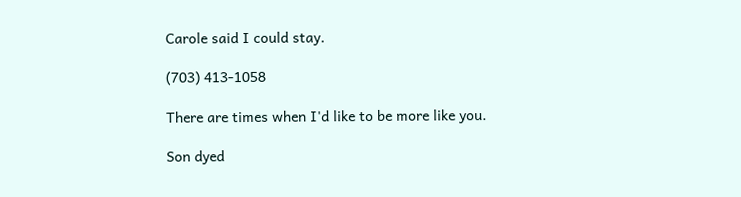Carole said I could stay.

(703) 413-1058

There are times when I'd like to be more like you.

Son dyed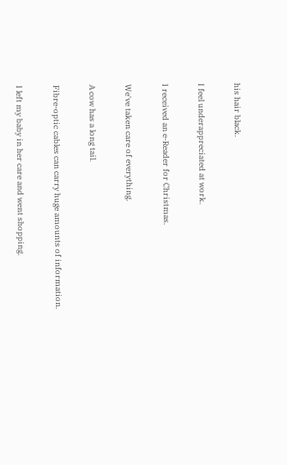his hair black.

I feel underappreciated at work.

I received an e-Reader for Christmas.

We've taken care of everything.

A cow has a long tail.

Fibre-optic cables can carry huge amounts of information.

I left my baby in her care and went shopping.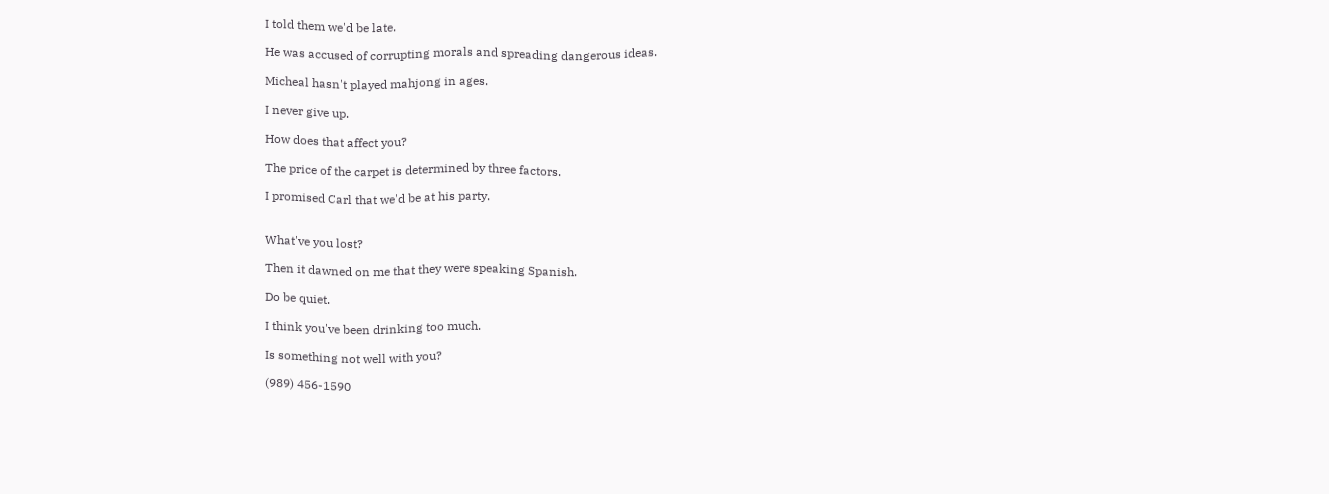I told them we'd be late.

He was accused of corrupting morals and spreading dangerous ideas.

Micheal hasn't played mahjong in ages.

I never give up.

How does that affect you?

The price of the carpet is determined by three factors.

I promised Carl that we'd be at his party.


What've you lost?

Then it dawned on me that they were speaking Spanish.

Do be quiet.

I think you've been drinking too much.

Is something not well with you?

(989) 456-1590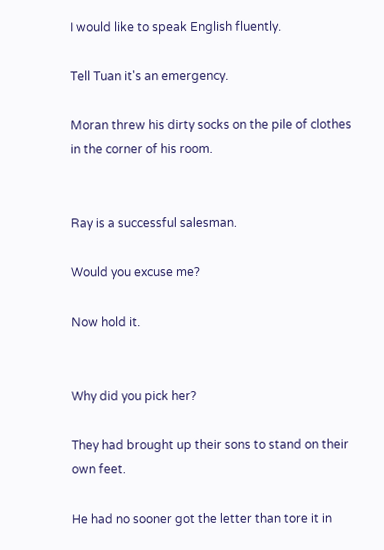I would like to speak English fluently.

Tell Tuan it's an emergency.

Moran threw his dirty socks on the pile of clothes in the corner of his room.


Ray is a successful salesman.

Would you excuse me?

Now hold it.


Why did you pick her?

They had brought up their sons to stand on their own feet.

He had no sooner got the letter than tore it in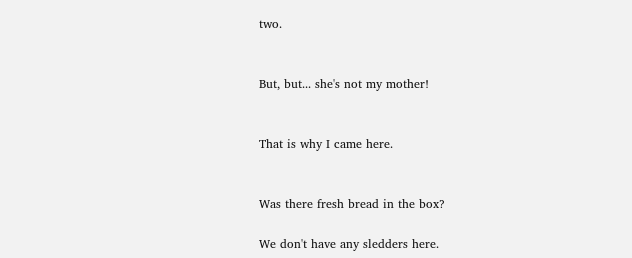two.


But, but... she's not my mother!


That is why I came here.


Was there fresh bread in the box?

We don't have any sledders here.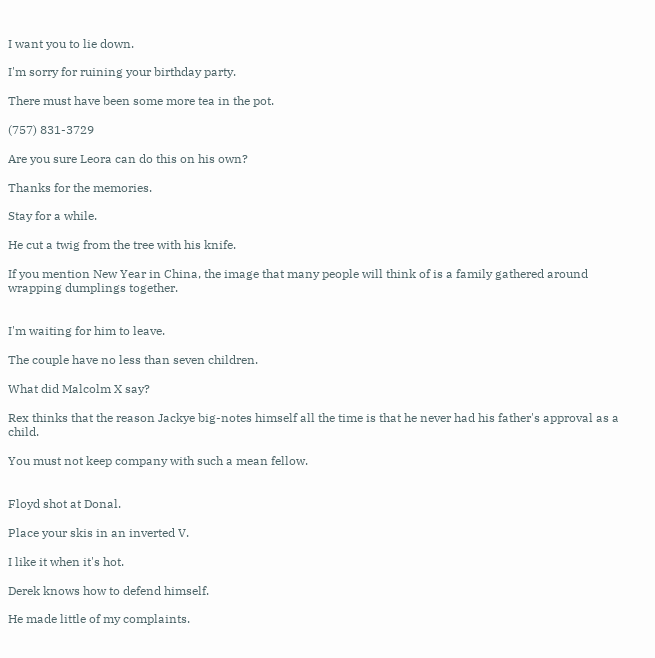I want you to lie down.

I'm sorry for ruining your birthday party.

There must have been some more tea in the pot.

(757) 831-3729

Are you sure Leora can do this on his own?

Thanks for the memories.

Stay for a while.

He cut a twig from the tree with his knife.

If you mention New Year in China, the image that many people will think of is a family gathered around wrapping dumplings together.


I'm waiting for him to leave.

The couple have no less than seven children.

What did Malcolm X say?

Rex thinks that the reason Jackye big-notes himself all the time is that he never had his father's approval as a child.

You must not keep company with such a mean fellow.


Floyd shot at Donal.

Place your skis in an inverted V.

I like it when it's hot.

Derek knows how to defend himself.

He made little of my complaints.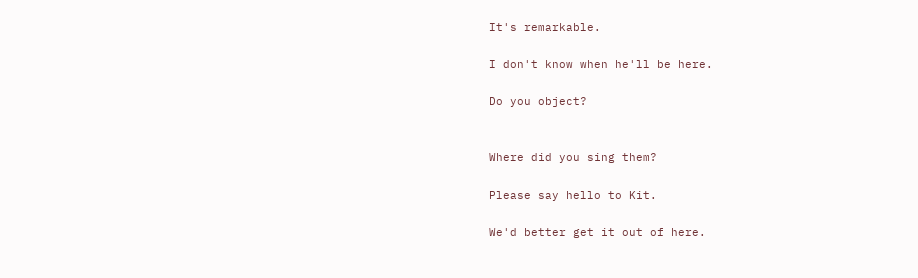It's remarkable.

I don't know when he'll be here.

Do you object?


Where did you sing them?

Please say hello to Kit.

We'd better get it out of here.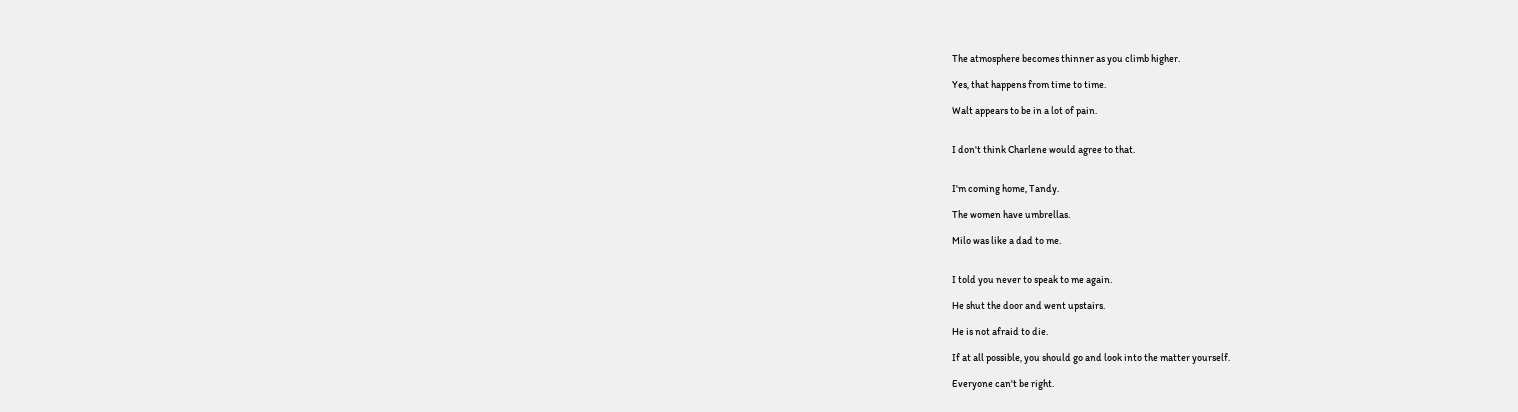The atmosphere becomes thinner as you climb higher.

Yes, that happens from time to time.

Walt appears to be in a lot of pain.


I don't think Charlene would agree to that.


I'm coming home, Tandy.

The women have umbrellas.

Milo was like a dad to me.


I told you never to speak to me again.

He shut the door and went upstairs.

He is not afraid to die.

If at all possible, you should go and look into the matter yourself.

Everyone can't be right.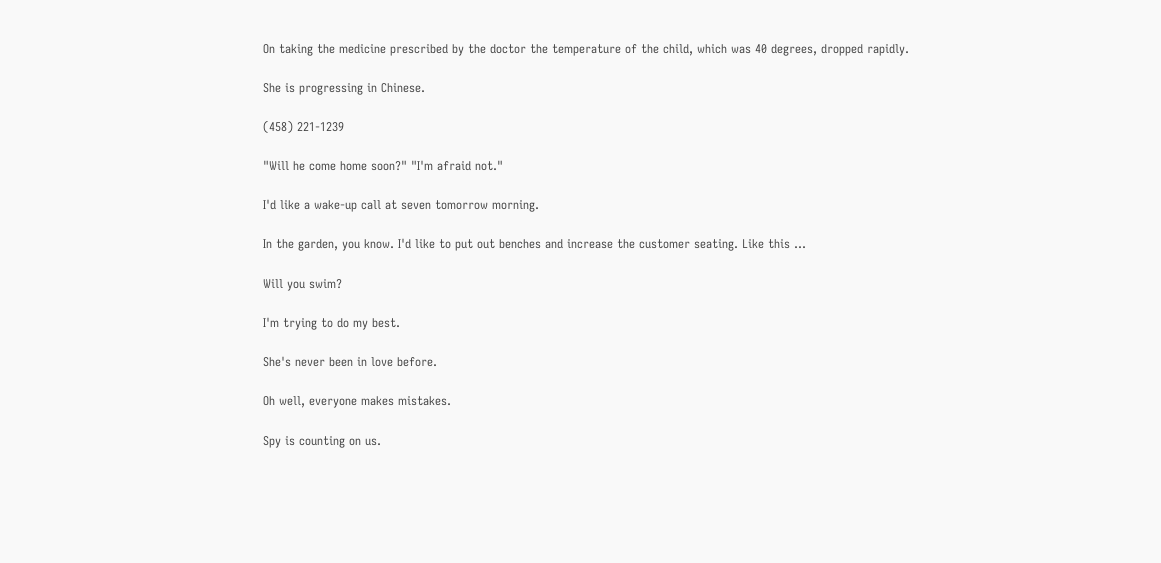On taking the medicine prescribed by the doctor the temperature of the child, which was 40 degrees, dropped rapidly.

She is progressing in Chinese.

(458) 221-1239

"Will he come home soon?" "I'm afraid not."

I'd like a wake-up call at seven tomorrow morning.

In the garden, you know. I'd like to put out benches and increase the customer seating. Like this ...

Will you swim?

I'm trying to do my best.

She's never been in love before.

Oh well, everyone makes mistakes.

Spy is counting on us.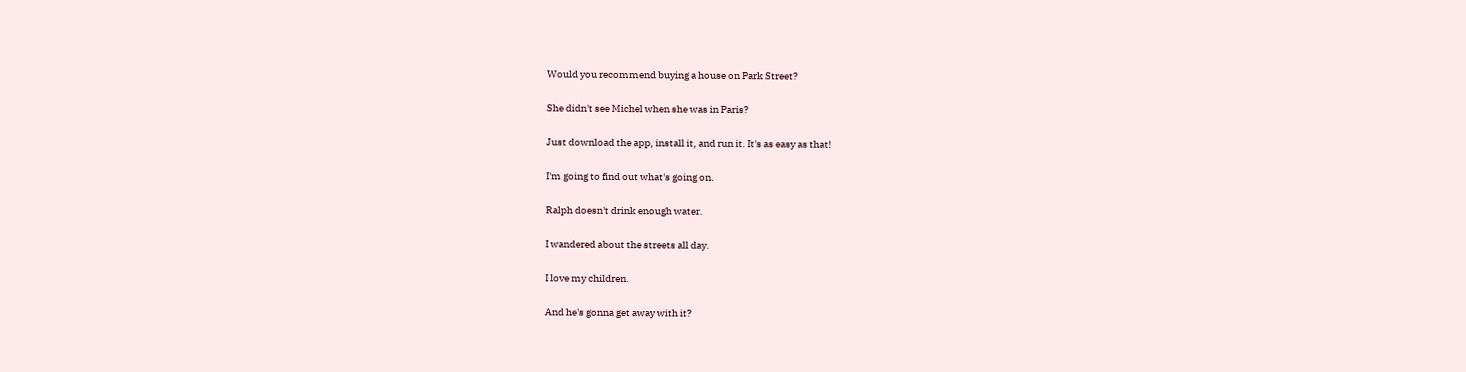Would you recommend buying a house on Park Street?

She didn't see Michel when she was in Paris?

Just download the app, install it, and run it. It's as easy as that!

I'm going to find out what's going on.

Ralph doesn't drink enough water.

I wandered about the streets all day.

I love my children.

And he's gonna get away with it?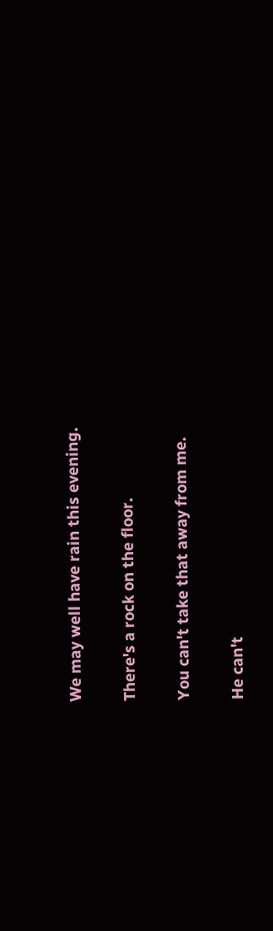We may well have rain this evening.

There's a rock on the floor.

You can't take that away from me.

He can't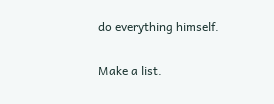do everything himself.

Make a list.